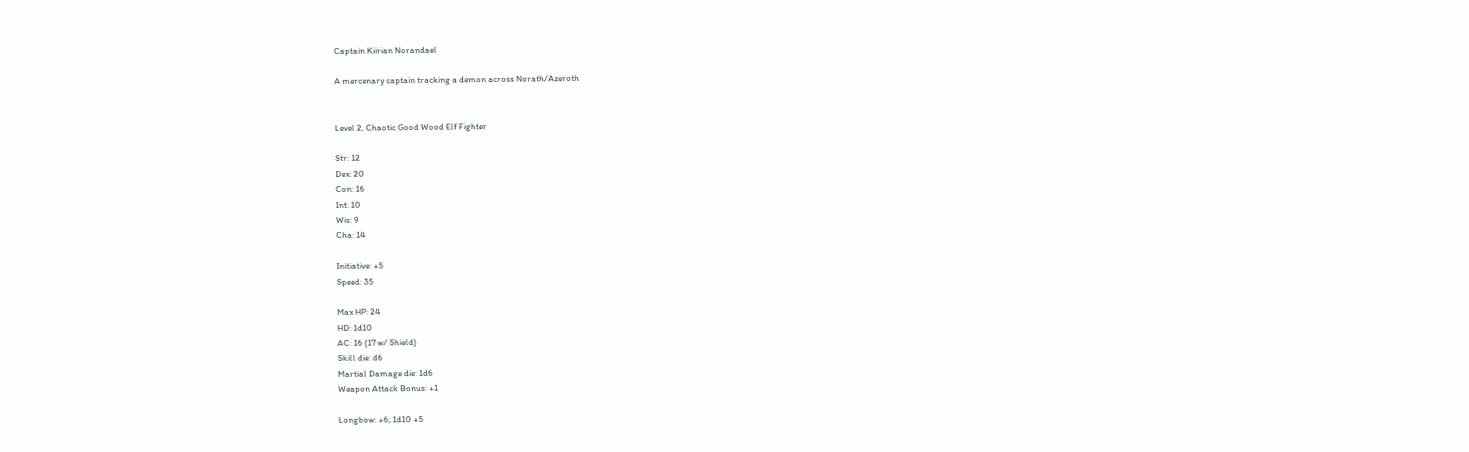Captain Kiirian Norandael

A mercenary captain tracking a demon across Norath/Azeroth


Level 2, Chaotic Good Wood Elf Fighter

Str: 12
Dex: 20
Con: 16
Int: 10
Wis: 9
Cha: 14

Initiative: +5
Speed: 35

Max HP: 24
HD: 1d10
AC: 16 (17 w/ Shield)
Skill die: d6
Martial Damage die: 1d6
Weapon Attack Bonus: +1

Longbow: +6; 1d10 +5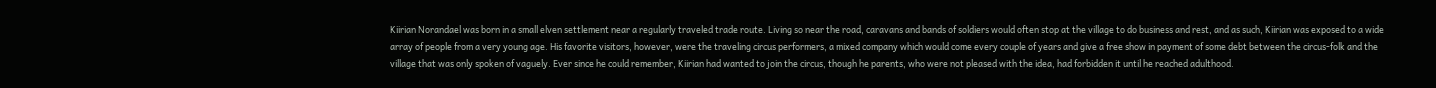Kiirian Norandael was born in a small elven settlement near a regularly traveled trade route. Living so near the road, caravans and bands of soldiers would often stop at the village to do business and rest, and as such, Kiirian was exposed to a wide array of people from a very young age. His favorite visitors, however, were the traveling circus performers, a mixed company which would come every couple of years and give a free show in payment of some debt between the circus-folk and the village that was only spoken of vaguely. Ever since he could remember, Kiirian had wanted to join the circus, though he parents, who were not pleased with the idea, had forbidden it until he reached adulthood.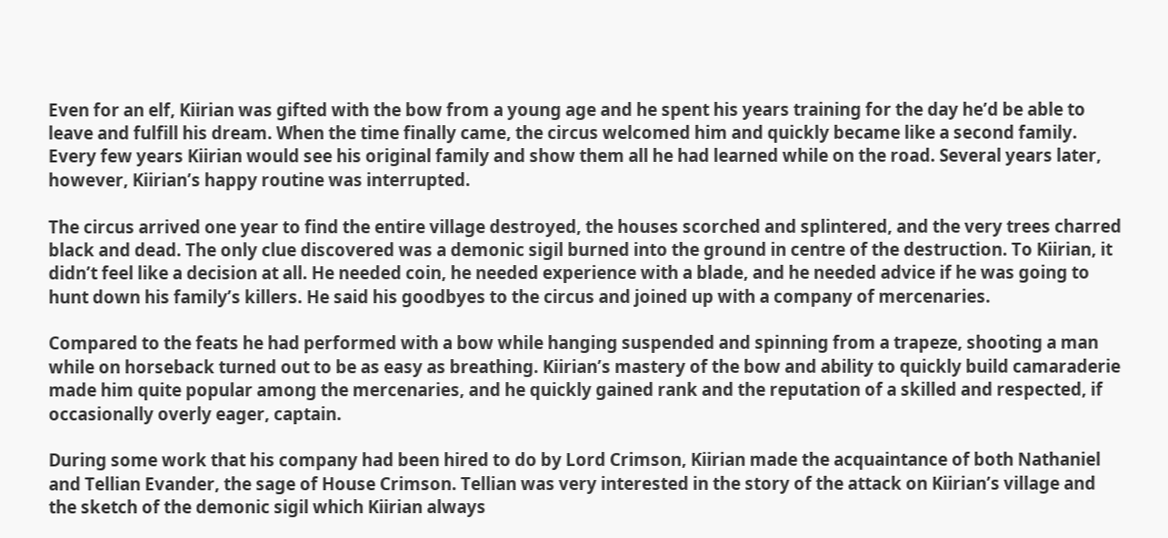Even for an elf, Kiirian was gifted with the bow from a young age and he spent his years training for the day he’d be able to leave and fulfill his dream. When the time finally came, the circus welcomed him and quickly became like a second family. Every few years Kiirian would see his original family and show them all he had learned while on the road. Several years later, however, Kiirian’s happy routine was interrupted.

The circus arrived one year to find the entire village destroyed, the houses scorched and splintered, and the very trees charred black and dead. The only clue discovered was a demonic sigil burned into the ground in centre of the destruction. To Kiirian, it didn’t feel like a decision at all. He needed coin, he needed experience with a blade, and he needed advice if he was going to hunt down his family’s killers. He said his goodbyes to the circus and joined up with a company of mercenaries.

Compared to the feats he had performed with a bow while hanging suspended and spinning from a trapeze, shooting a man while on horseback turned out to be as easy as breathing. Kiirian’s mastery of the bow and ability to quickly build camaraderie made him quite popular among the mercenaries, and he quickly gained rank and the reputation of a skilled and respected, if occasionally overly eager, captain.

During some work that his company had been hired to do by Lord Crimson, Kiirian made the acquaintance of both Nathaniel and Tellian Evander, the sage of House Crimson. Tellian was very interested in the story of the attack on Kiirian’s village and the sketch of the demonic sigil which Kiirian always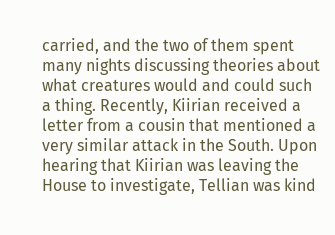carried, and the two of them spent many nights discussing theories about what creatures would and could such a thing. Recently, Kiirian received a letter from a cousin that mentioned a very similar attack in the South. Upon hearing that Kiirian was leaving the House to investigate, Tellian was kind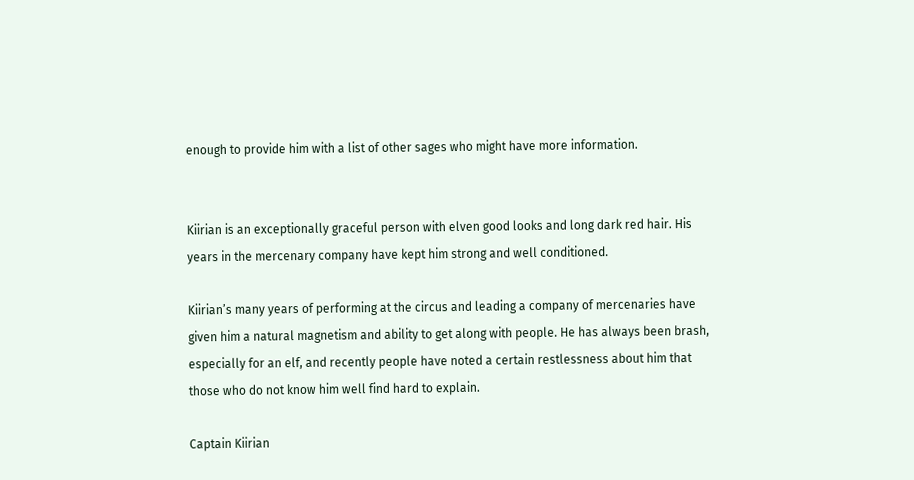enough to provide him with a list of other sages who might have more information.


Kiirian is an exceptionally graceful person with elven good looks and long dark red hair. His years in the mercenary company have kept him strong and well conditioned.

Kiirian’s many years of performing at the circus and leading a company of mercenaries have given him a natural magnetism and ability to get along with people. He has always been brash, especially for an elf, and recently people have noted a certain restlessness about him that those who do not know him well find hard to explain.

Captain Kiirian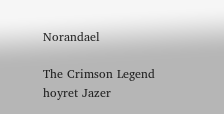Norandael

The Crimson Legend hoyret Jazer